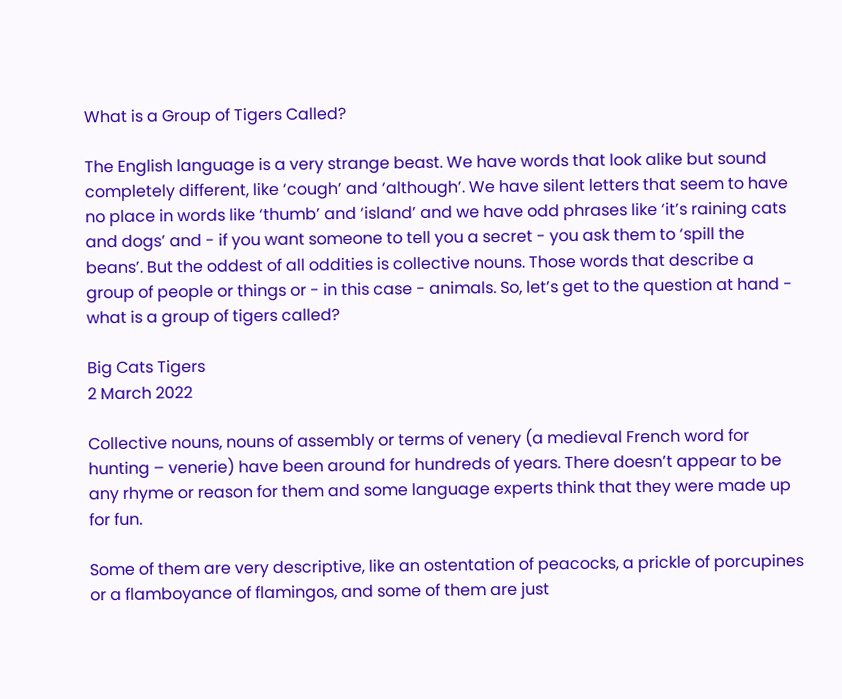What is a Group of Tigers Called?

The English language is a very strange beast. We have words that look alike but sound completely different, like ‘cough’ and ‘although’. We have silent letters that seem to have no place in words like ‘thumb’ and ‘island’ and we have odd phrases like ‘it’s raining cats and dogs’ and - if you want someone to tell you a secret - you ask them to ‘spill the beans’. But the oddest of all oddities is collective nouns. Those words that describe a group of people or things or - in this case - animals. So, let’s get to the question at hand - what is a group of tigers called?

Big Cats Tigers
2 March 2022

Collective nouns, nouns of assembly or terms of venery (a medieval French word for hunting – venerie) have been around for hundreds of years. There doesn’t appear to be any rhyme or reason for them and some language experts think that they were made up for fun.

Some of them are very descriptive, like an ostentation of peacocks, a prickle of porcupines or a flamboyance of flamingos, and some of them are just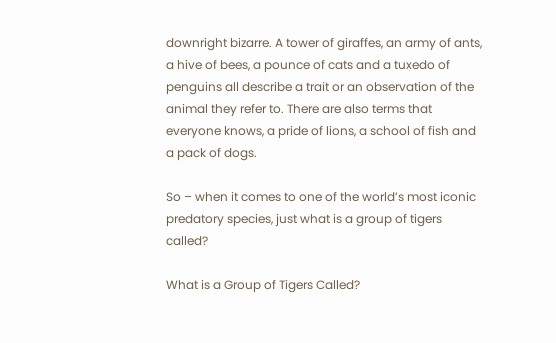downright bizarre. A tower of giraffes, an army of ants, a hive of bees, a pounce of cats and a tuxedo of penguins all describe a trait or an observation of the animal they refer to. There are also terms that everyone knows, a pride of lions, a school of fish and a pack of dogs.

So – when it comes to one of the world’s most iconic predatory species, just what is a group of tigers called?

What is a Group of Tigers Called?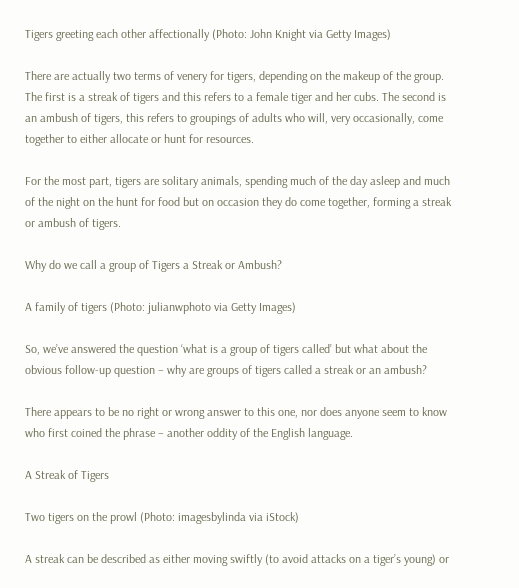Tigers greeting each other affectionally (Photo: John Knight via Getty Images)

There are actually two terms of venery for tigers, depending on the makeup of the group. The first is a streak of tigers and this refers to a female tiger and her cubs. The second is an ambush of tigers, this refers to groupings of adults who will, very occasionally, come together to either allocate or hunt for resources.

For the most part, tigers are solitary animals, spending much of the day asleep and much of the night on the hunt for food but on occasion they do come together, forming a streak or ambush of tigers.

Why do we call a group of Tigers a Streak or Ambush?

A family of tigers (Photo: julianwphoto via Getty Images)

So, we’ve answered the question ‘what is a group of tigers called’ but what about the obvious follow-up question – why are groups of tigers called a streak or an ambush?

There appears to be no right or wrong answer to this one, nor does anyone seem to know who first coined the phrase – another oddity of the English language.

A Streak of Tigers

Two tigers on the prowl (Photo: imagesbylinda via iStock)

A streak can be described as either moving swiftly (to avoid attacks on a tiger’s young) or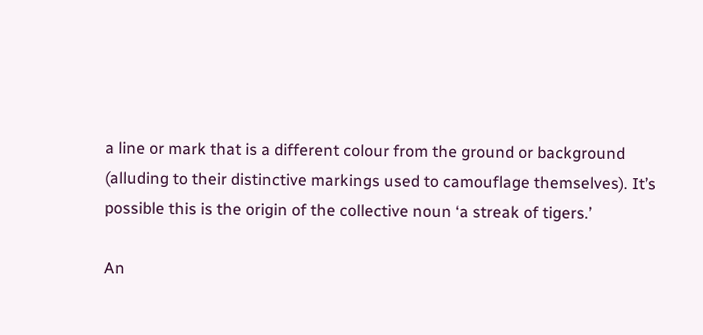a line or mark that is a different colour from the ground or background (alluding to their distinctive markings used to camouflage themselves). It’s possible this is the origin of the collective noun ‘a streak of tigers.’

An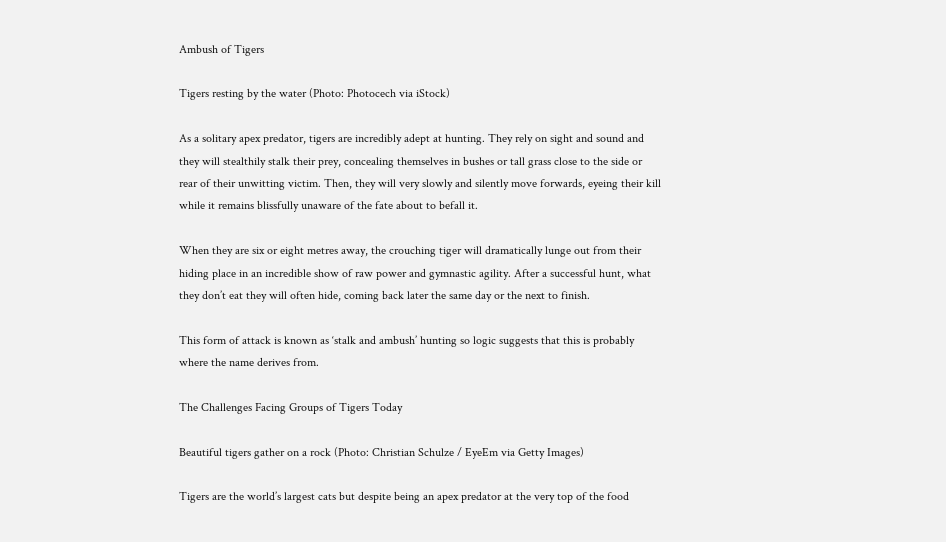Ambush of Tigers

Tigers resting by the water (Photo: Photocech via iStock)

As a solitary apex predator, tigers are incredibly adept at hunting. They rely on sight and sound and they will stealthily stalk their prey, concealing themselves in bushes or tall grass close to the side or rear of their unwitting victim. Then, they will very slowly and silently move forwards, eyeing their kill while it remains blissfully unaware of the fate about to befall it.

When they are six or eight metres away, the crouching tiger will dramatically lunge out from their hiding place in an incredible show of raw power and gymnastic agility. After a successful hunt, what they don’t eat they will often hide, coming back later the same day or the next to finish.

This form of attack is known as ‘stalk and ambush’ hunting so logic suggests that this is probably where the name derives from.

The Challenges Facing Groups of Tigers Today

Beautiful tigers gather on a rock (Photo: Christian Schulze / EyeEm via Getty Images)

Tigers are the world’s largest cats but despite being an apex predator at the very top of the food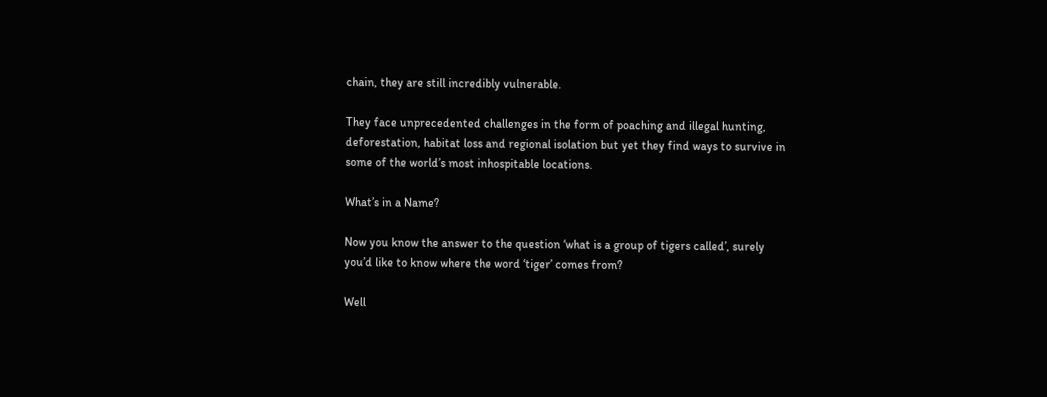chain, they are still incredibly vulnerable.

They face unprecedented challenges in the form of poaching and illegal hunting, deforestation, habitat loss and regional isolation but yet they find ways to survive in some of the world’s most inhospitable locations.

What’s in a Name?

Now you know the answer to the question ‘what is a group of tigers called’, surely you’d like to know where the word ‘tiger’ comes from?

Well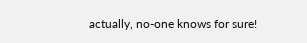actually, no-one knows for sure!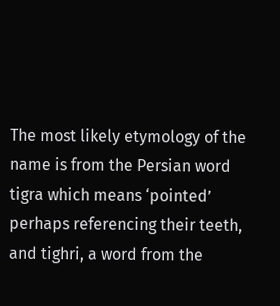The most likely etymology of the name is from the Persian word tigra which means ‘pointed’ perhaps referencing their teeth, and tighri, a word from the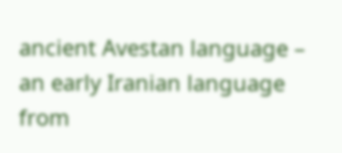ancient Avestan language – an early Iranian language from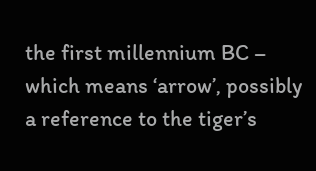the first millennium BC – which means ‘arrow’, possibly a reference to the tiger’s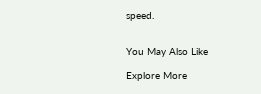speed.


You May Also Like

Explore More